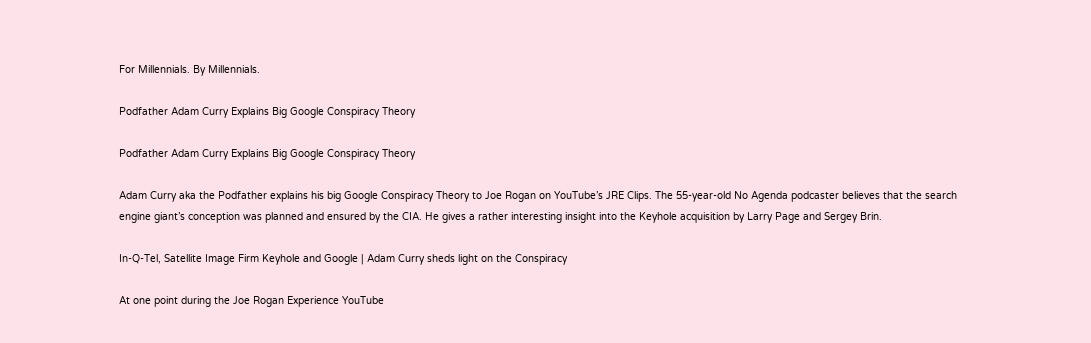For Millennials. By Millennials.

Podfather Adam Curry Explains Big Google Conspiracy Theory

Podfather Adam Curry Explains Big Google Conspiracy Theory

Adam Curry aka the Podfather explains his big Google Conspiracy Theory to Joe Rogan on YouTube’s JRE Clips. The 55-year-old No Agenda podcaster believes that the search engine giant’s conception was planned and ensured by the CIA. He gives a rather interesting insight into the Keyhole acquisition by Larry Page and Sergey Brin.

In-Q-Tel, Satellite Image Firm Keyhole and Google | Adam Curry sheds light on the Conspiracy

At one point during the Joe Rogan Experience YouTube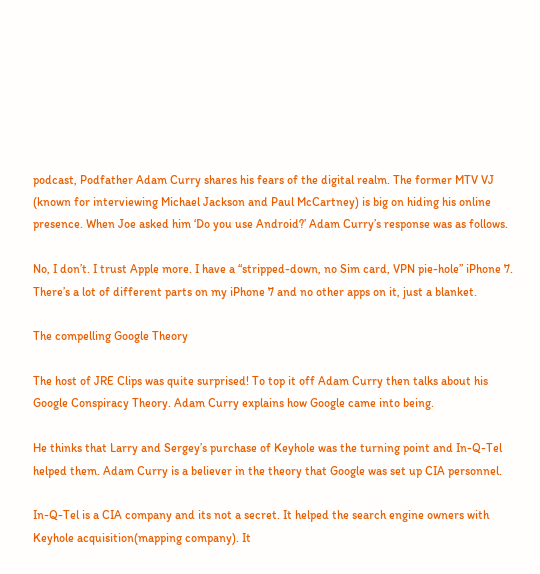podcast, Podfather Adam Curry shares his fears of the digital realm. The former MTV VJ (known for interviewing Michael Jackson and Paul McCartney) is big on hiding his online presence. When Joe asked him ‘Do you use Android?’ Adam Curry’s response was as follows.

No, I don’t. I trust Apple more. I have a “stripped-down, no Sim card, VPN pie-hole” iPhone 7. There’s a lot of different parts on my iPhone 7 and no other apps on it, just a blanket.

The compelling Google Theory

The host of JRE Clips was quite surprised! To top it off Adam Curry then talks about his Google Conspiracy Theory. Adam Curry explains how Google came into being.

He thinks that Larry and Sergey’s purchase of Keyhole was the turning point and In-Q-Tel helped them. Adam Curry is a believer in the theory that Google was set up CIA personnel.

In-Q-Tel is a CIA company and its not a secret. It helped the search engine owners with Keyhole acquisition(mapping company). It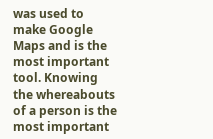was used to make Google Maps and is the most important tool. Knowing the whereabouts of a person is the most important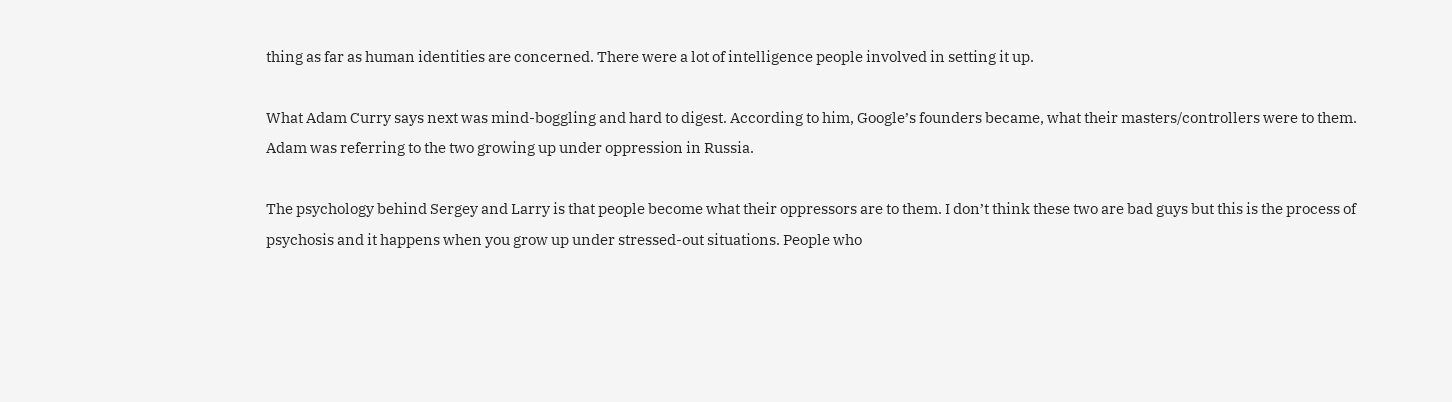thing as far as human identities are concerned. There were a lot of intelligence people involved in setting it up.

What Adam Curry says next was mind-boggling and hard to digest. According to him, Google’s founders became, what their masters/controllers were to them. Adam was referring to the two growing up under oppression in Russia.

The psychology behind Sergey and Larry is that people become what their oppressors are to them. I don’t think these two are bad guys but this is the process of psychosis and it happens when you grow up under stressed-out situations. People who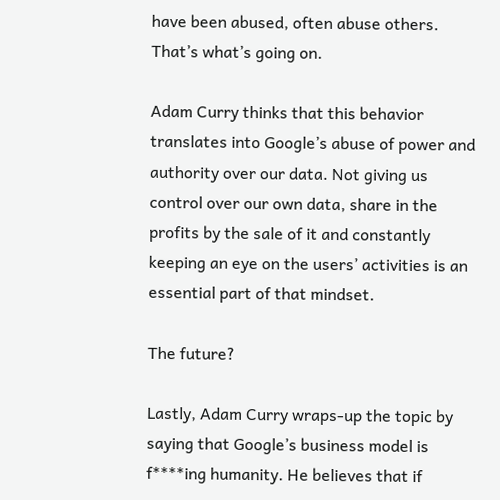have been abused, often abuse others. That’s what’s going on.

Adam Curry thinks that this behavior translates into Google’s abuse of power and authority over our data. Not giving us control over our own data, share in the profits by the sale of it and constantly keeping an eye on the users’ activities is an essential part of that mindset.

The future?

Lastly, Adam Curry wraps-up the topic by saying that Google’s business model is f****ing humanity. He believes that if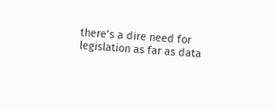there’s a dire need for legislation as far as data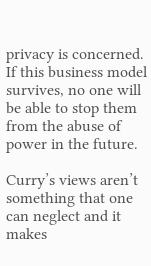privacy is concerned. If this business model survives, no one will be able to stop them from the abuse of power in the future.

Curry’s views aren’t something that one can neglect and it makes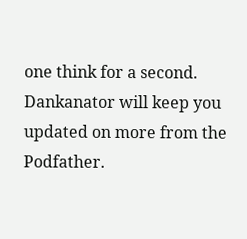one think for a second. Dankanator will keep you updated on more from the Podfather.